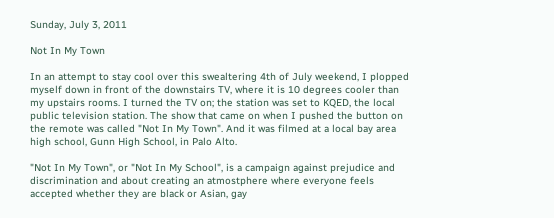Sunday, July 3, 2011

Not In My Town

In an attempt to stay cool over this swealtering 4th of July weekend, I plopped myself down in front of the downstairs TV, where it is 10 degrees cooler than my upstairs rooms. I turned the TV on; the station was set to KQED, the local public television station. The show that came on when I pushed the button on the remote was called "Not In My Town". And it was filmed at a local bay area high school, Gunn High School, in Palo Alto.

"Not In My Town", or "Not In My School", is a campaign against prejudice and discrimination and about creating an atmostphere where everyone feels accepted whether they are black or Asian, gay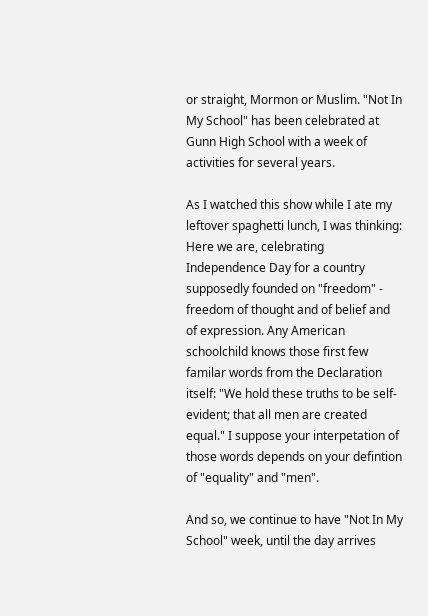or straight, Mormon or Muslim. "Not In My School" has been celebrated at Gunn High School with a week of activities for several years.

As I watched this show while I ate my leftover spaghetti lunch, I was thinking: Here we are, celebrating Independence Day for a country supposedly founded on "freedom" - freedom of thought and of belief and of expression. Any American schoolchild knows those first few familar words from the Declaration itself: "We hold these truths to be self-evident; that all men are created equal." I suppose your interpetation of those words depends on your defintion of "equality" and "men".

And so, we continue to have "Not In My School" week, until the day arrives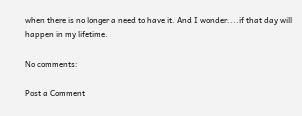when there is no longer a need to have it. And I wonder....if that day will happen in my lifetime.

No comments:

Post a Comment